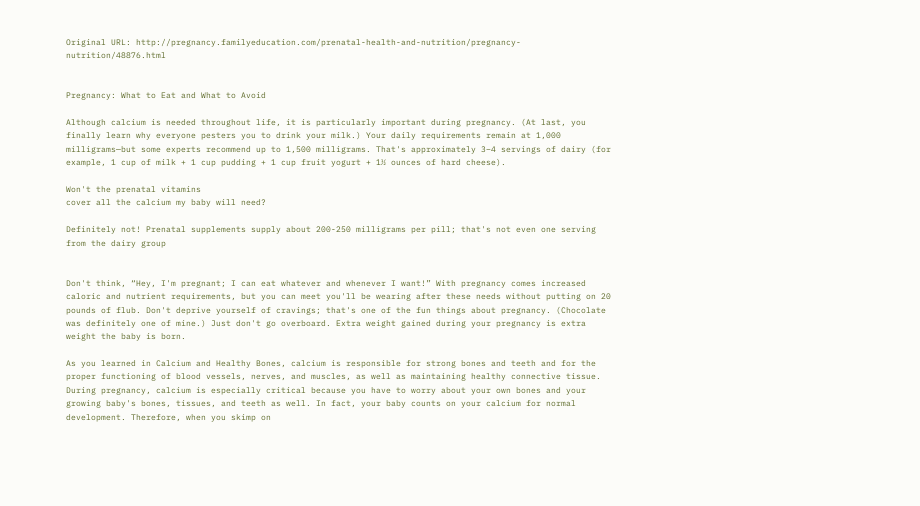Original URL: http://pregnancy.familyeducation.com/prenatal-health-and-nutrition/pregnancy-nutrition/48876.html


Pregnancy: What to Eat and What to Avoid

Although calcium is needed throughout life, it is particularly important during pregnancy. (At last, you finally learn why everyone pesters you to drink your milk.) Your daily requirements remain at 1,000 milligrams—but some experts recommend up to 1,500 milligrams. That's approximately 3–4 servings of dairy (for example, 1 cup of milk + 1 cup pudding + 1 cup fruit yogurt + 1½ ounces of hard cheese).

Won't the prenatal vitamins
cover all the calcium my baby will need?

Definitely not! Prenatal supplements supply about 200-250 milligrams per pill; that's not even one serving from the dairy group


Don't think, “Hey, I'm pregnant; I can eat whatever and whenever I want!” With pregnancy comes increased caloric and nutrient requirements, but you can meet you'll be wearing after these needs without putting on 20 pounds of flub. Don't deprive yourself of cravings; that's one of the fun things about pregnancy. (Chocolate was definitely one of mine.) Just don't go overboard. Extra weight gained during your pregnancy is extra weight the baby is born.

As you learned in Calcium and Healthy Bones, calcium is responsible for strong bones and teeth and for the proper functioning of blood vessels, nerves, and muscles, as well as maintaining healthy connective tissue. During pregnancy, calcium is especially critical because you have to worry about your own bones and your growing baby's bones, tissues, and teeth as well. In fact, your baby counts on your calcium for normal development. Therefore, when you skimp on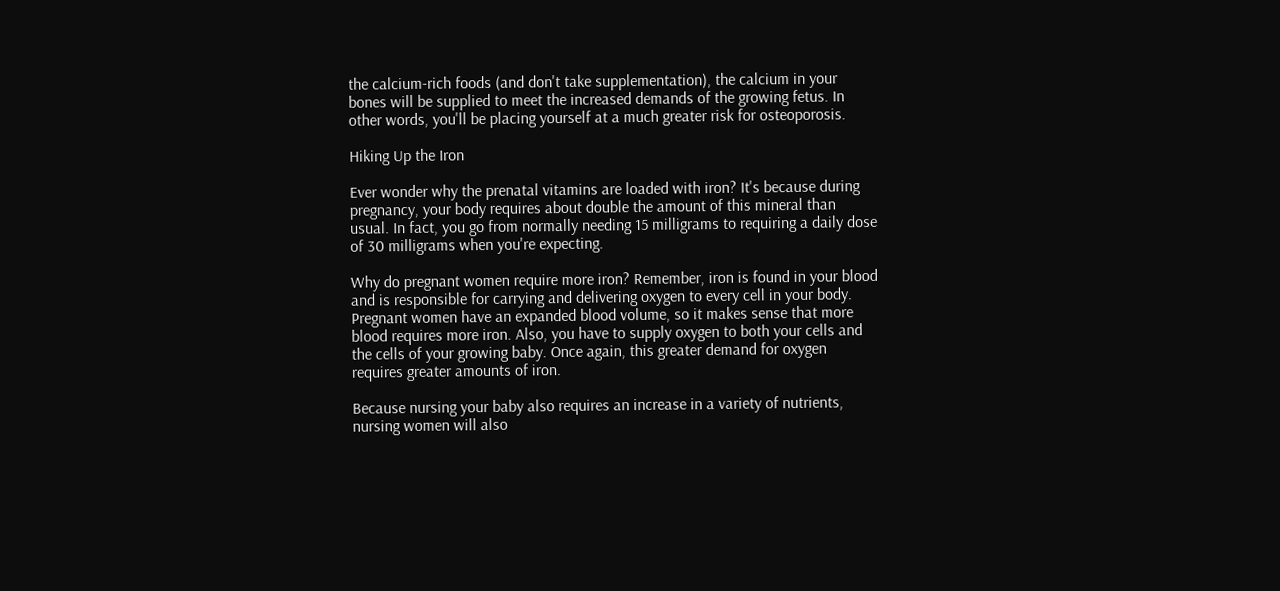the calcium-rich foods (and don't take supplementation), the calcium in your bones will be supplied to meet the increased demands of the growing fetus. In other words, you'll be placing yourself at a much greater risk for osteoporosis.

Hiking Up the Iron

Ever wonder why the prenatal vitamins are loaded with iron? It's because during pregnancy, your body requires about double the amount of this mineral than usual. In fact, you go from normally needing 15 milligrams to requiring a daily dose of 30 milligrams when you're expecting.

Why do pregnant women require more iron? Remember, iron is found in your blood and is responsible for carrying and delivering oxygen to every cell in your body. Pregnant women have an expanded blood volume, so it makes sense that more blood requires more iron. Also, you have to supply oxygen to both your cells and the cells of your growing baby. Once again, this greater demand for oxygen requires greater amounts of iron.

Because nursing your baby also requires an increase in a variety of nutrients, nursing women will also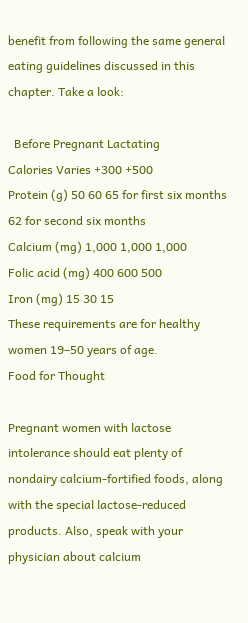benefit from following the same general eating guidelines discussed in this chapter. Take a look:

  Before Pregnant Lactating
Calories Varies +300 +500
Protein (g) 50 60 65 for first six months
62 for second six months
Calcium (mg) 1,000 1,000 1,000
Folic acid (mg) 400 600 500
Iron (mg) 15 30 15
These requirements are for healthy women 19–50 years of age.
Food for Thought

Pregnant women with lactose intolerance should eat plenty of nondairy calcium-fortified foods, along with the special lactose-reduced products. Also, speak with your physician about calcium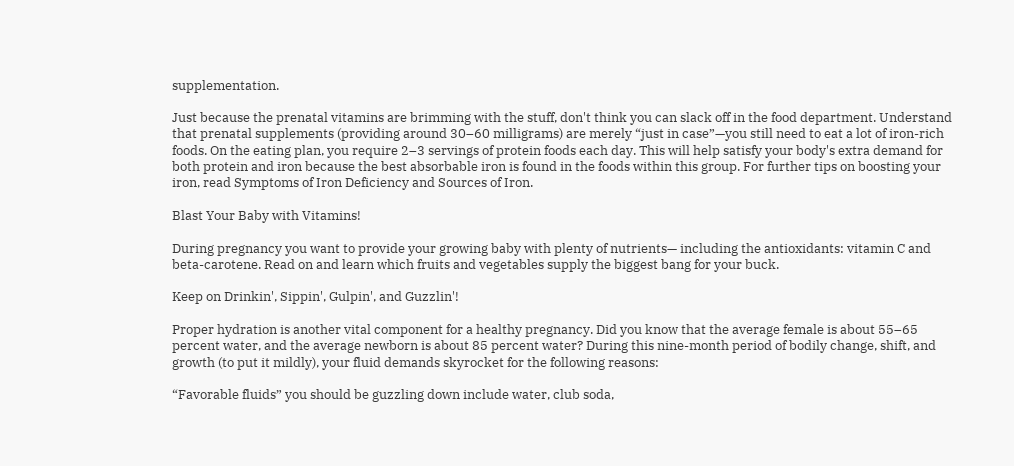supplementation.

Just because the prenatal vitamins are brimming with the stuff, don't think you can slack off in the food department. Understand that prenatal supplements (providing around 30–60 milligrams) are merely “just in case”—you still need to eat a lot of iron-rich foods. On the eating plan, you require 2–3 servings of protein foods each day. This will help satisfy your body's extra demand for both protein and iron because the best absorbable iron is found in the foods within this group. For further tips on boosting your iron, read Symptoms of Iron Deficiency and Sources of Iron.

Blast Your Baby with Vitamins!

During pregnancy you want to provide your growing baby with plenty of nutrients— including the antioxidants: vitamin C and beta-carotene. Read on and learn which fruits and vegetables supply the biggest bang for your buck.

Keep on Drinkin', Sippin', Gulpin', and Guzzlin'!

Proper hydration is another vital component for a healthy pregnancy. Did you know that the average female is about 55–65 percent water, and the average newborn is about 85 percent water? During this nine-month period of bodily change, shift, and growth (to put it mildly), your fluid demands skyrocket for the following reasons:

“Favorable fluids” you should be guzzling down include water, club soda,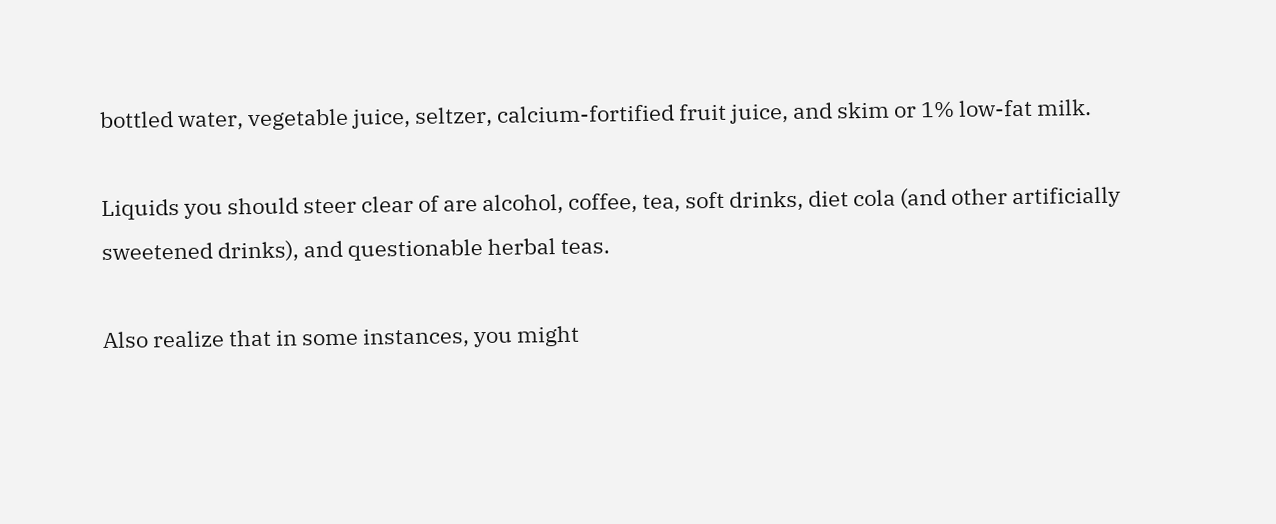bottled water, vegetable juice, seltzer, calcium-fortified fruit juice, and skim or 1% low-fat milk.

Liquids you should steer clear of are alcohol, coffee, tea, soft drinks, diet cola (and other artificially sweetened drinks), and questionable herbal teas.

Also realize that in some instances, you might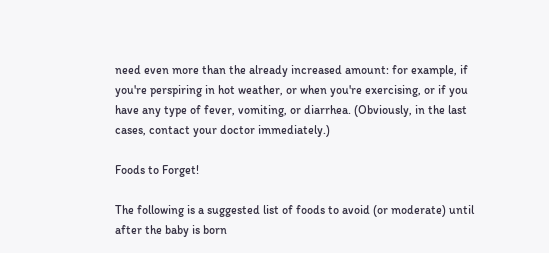need even more than the already increased amount: for example, if you're perspiring in hot weather, or when you're exercising, or if you have any type of fever, vomiting, or diarrhea. (Obviously, in the last cases, contact your doctor immediately.)

Foods to Forget!

The following is a suggested list of foods to avoid (or moderate) until after the baby is born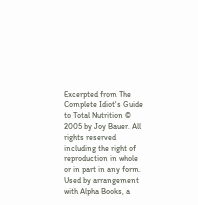Excerpted from The Complete Idiot's Guide to Total Nutrition © 2005 by Joy Bauer. All rights reserved including the right of reproduction in whole or in part in any form. Used by arrangement with Alpha Books, a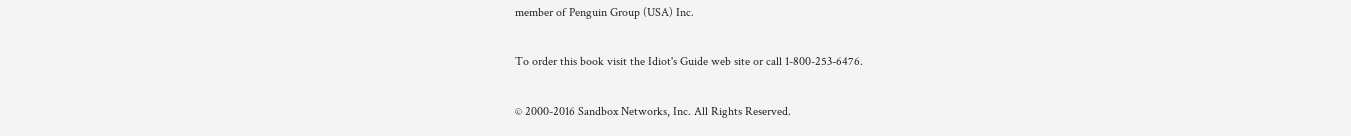member of Penguin Group (USA) Inc.

To order this book visit the Idiot's Guide web site or call 1-800-253-6476.

© 2000-2016 Sandbox Networks, Inc. All Rights Reserved.